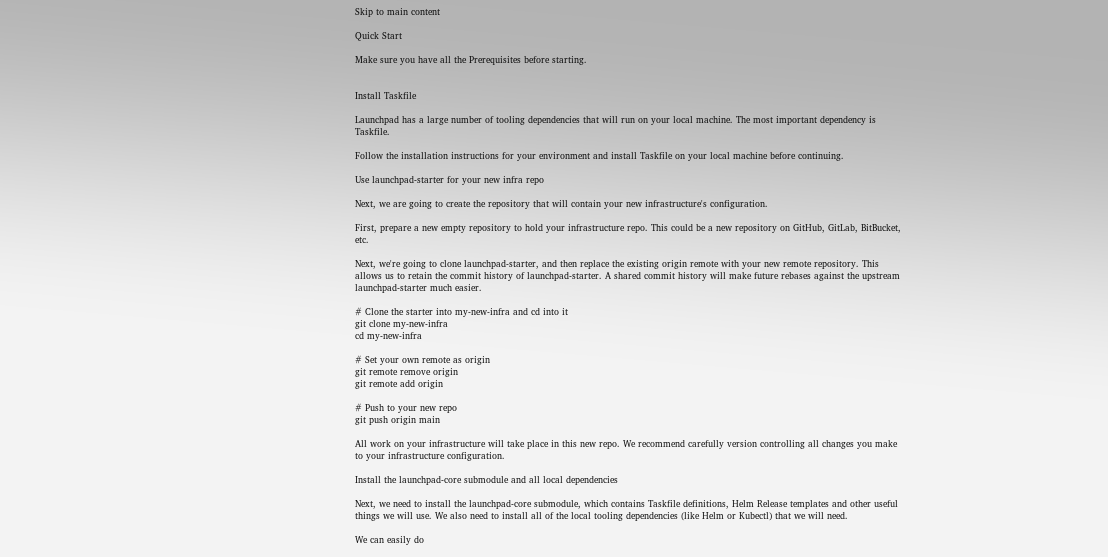Skip to main content

Quick Start

Make sure you have all the Prerequisites before starting.


Install Taskfile

Launchpad has a large number of tooling dependencies that will run on your local machine. The most important dependency is Taskfile.

Follow the installation instructions for your environment and install Taskfile on your local machine before continuing.

Use launchpad-starter for your new infra repo

Next, we are going to create the repository that will contain your new infrastructure's configuration.

First, prepare a new empty repository to hold your infrastructure repo. This could be a new repository on GitHub, GitLab, BitBucket, etc.

Next, we're going to clone launchpad-starter, and then replace the existing origin remote with your new remote repository. This allows us to retain the commit history of launchpad-starter. A shared commit history will make future rebases against the upstream launchpad-starter much easier.

# Clone the starter into my-new-infra and cd into it
git clone my-new-infra
cd my-new-infra

# Set your own remote as origin
git remote remove origin
git remote add origin

# Push to your new repo
git push origin main

All work on your infrastructure will take place in this new repo. We recommend carefully version controlling all changes you make to your infrastructure configuration.

Install the launchpad-core submodule and all local dependencies

Next, we need to install the launchpad-core submodule, which contains Taskfile definitions, Helm Release templates and other useful things we will use. We also need to install all of the local tooling dependencies (like Helm or Kubectl) that we will need.

We can easily do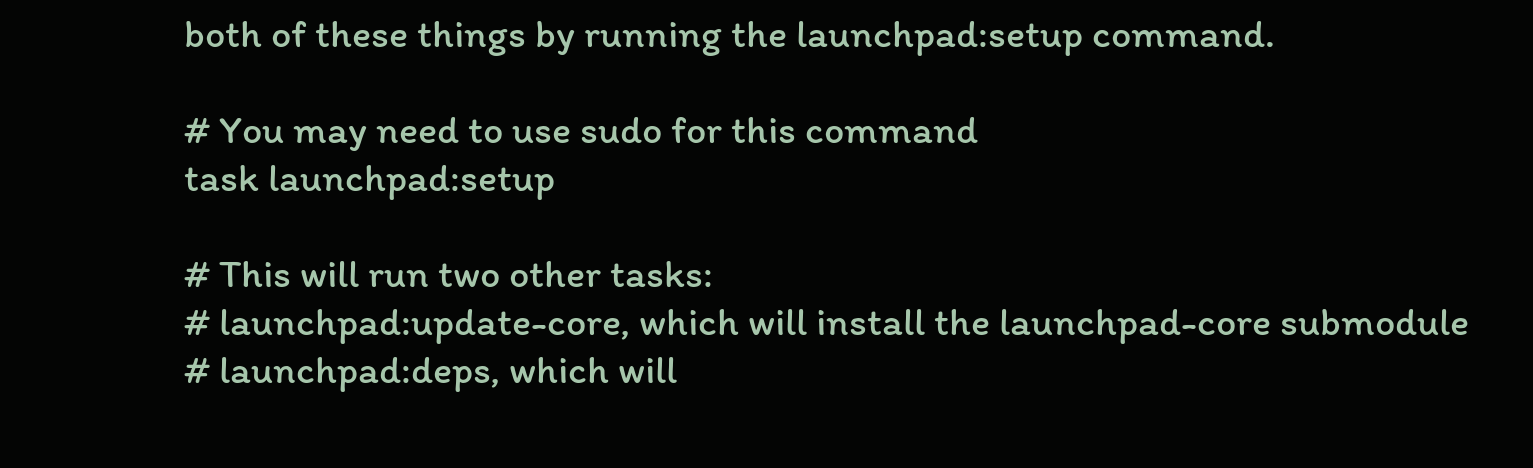both of these things by running the launchpad:setup command.

# You may need to use sudo for this command
task launchpad:setup

# This will run two other tasks:
# launchpad:update-core, which will install the launchpad-core submodule
# launchpad:deps, which will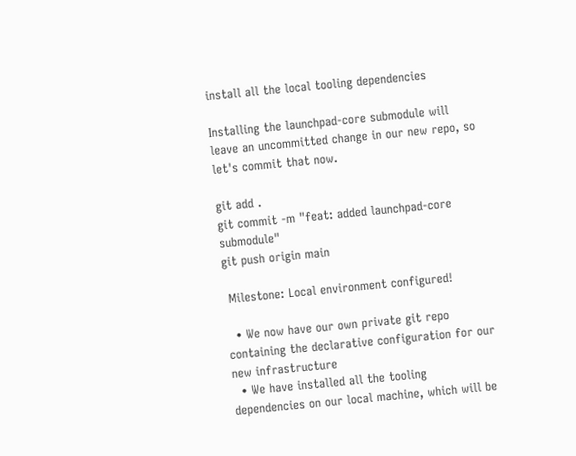install all the local tooling dependencies

Installing the launchpad-core submodule will leave an uncommitted change in our new repo, so let's commit that now.

git add .
git commit -m "feat: added launchpad-core submodule"
git push origin main

 Milestone: Local environment configured!

  • We now have our own private git repo containing the declarative configuration for our new infrastructure
  • We have installed all the tooling dependencies on our local machine, which will be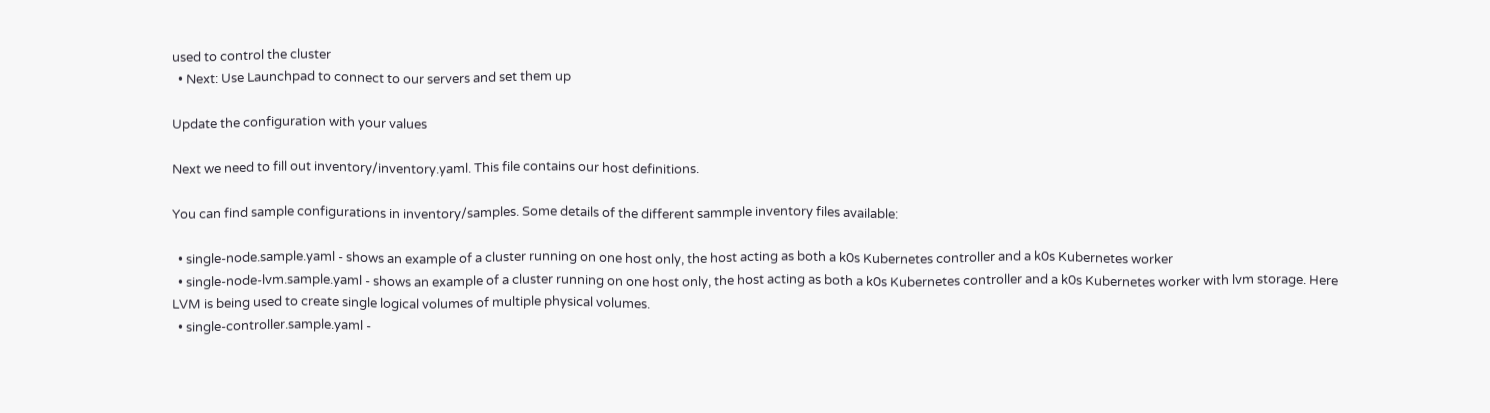used to control the cluster
  • Next: Use Launchpad to connect to our servers and set them up

Update the configuration with your values

Next we need to fill out inventory/inventory.yaml. This file contains our host definitions.

You can find sample configurations in inventory/samples. Some details of the different sammple inventory files available:

  • single-node.sample.yaml - shows an example of a cluster running on one host only, the host acting as both a k0s Kubernetes controller and a k0s Kubernetes worker
  • single-node-lvm.sample.yaml - shows an example of a cluster running on one host only, the host acting as both a k0s Kubernetes controller and a k0s Kubernetes worker with lvm storage. Here LVM is being used to create single logical volumes of multiple physical volumes.
  • single-controller.sample.yaml -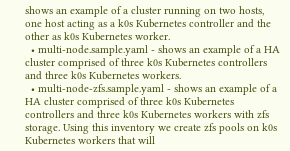shows an example of a cluster running on two hosts, one host acting as a k0s Kubernetes controller and the other as k0s Kubernetes worker.
  • multi-node.sample.yaml - shows an example of a HA cluster comprised of three k0s Kubernetes controllers and three k0s Kubernetes workers.
  • multi-node-zfs.sample.yaml - shows an example of a HA cluster comprised of three k0s Kubernetes controllers and three k0s Kubernetes workers with zfs storage. Using this inventory we create zfs pools on k0s Kubernetes workers that will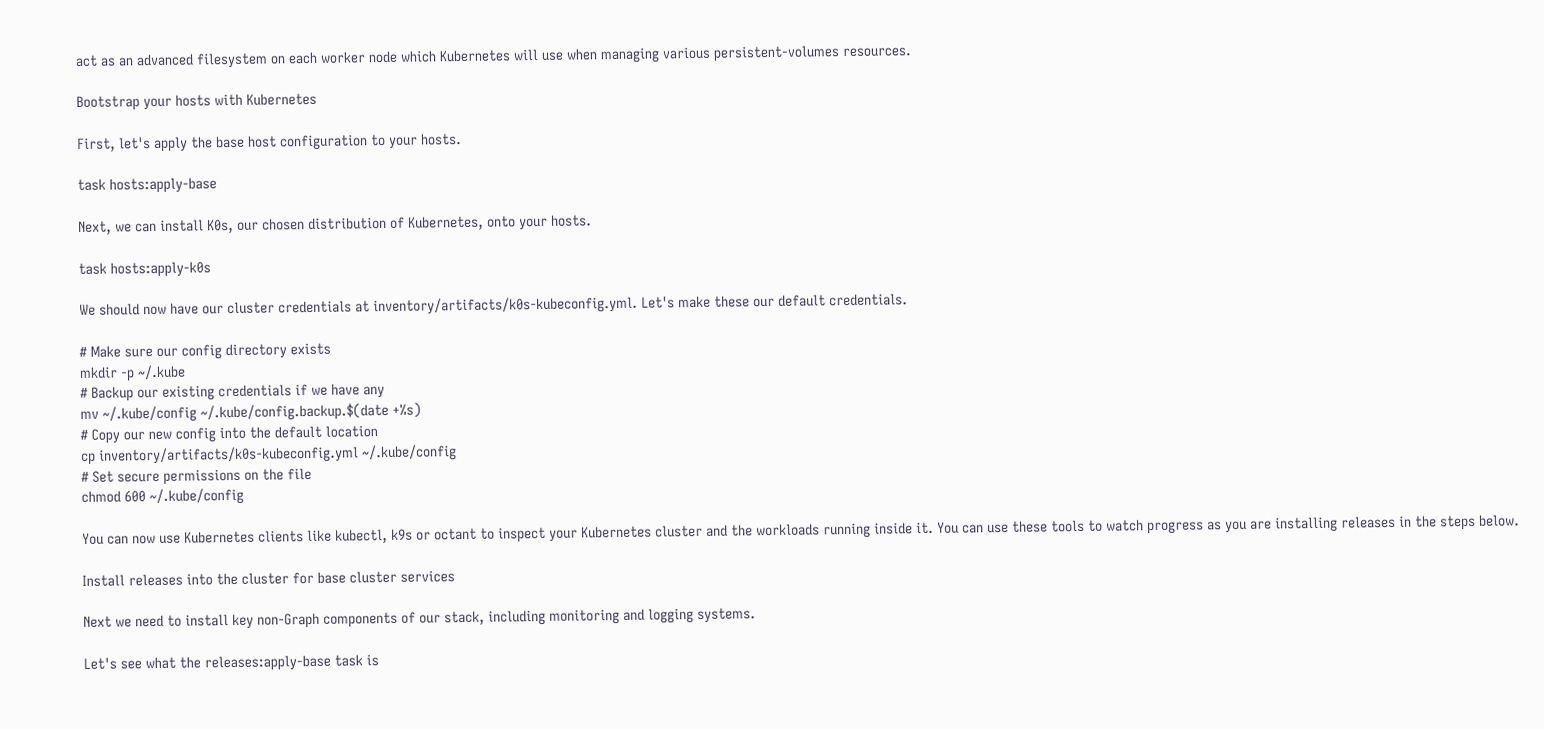act as an advanced filesystem on each worker node which Kubernetes will use when managing various persistent-volumes resources.

Bootstrap your hosts with Kubernetes

First, let's apply the base host configuration to your hosts.

task hosts:apply-base

Next, we can install K0s, our chosen distribution of Kubernetes, onto your hosts.

task hosts:apply-k0s

We should now have our cluster credentials at inventory/artifacts/k0s-kubeconfig.yml. Let's make these our default credentials.

# Make sure our config directory exists
mkdir -p ~/.kube
# Backup our existing credentials if we have any
mv ~/.kube/config ~/.kube/config.backup.$(date +%s)
# Copy our new config into the default location
cp inventory/artifacts/k0s-kubeconfig.yml ~/.kube/config
# Set secure permissions on the file
chmod 600 ~/.kube/config

You can now use Kubernetes clients like kubectl, k9s or octant to inspect your Kubernetes cluster and the workloads running inside it. You can use these tools to watch progress as you are installing releases in the steps below.

Install releases into the cluster for base cluster services

Next we need to install key non-Graph components of our stack, including monitoring and logging systems.

Let's see what the releases:apply-base task is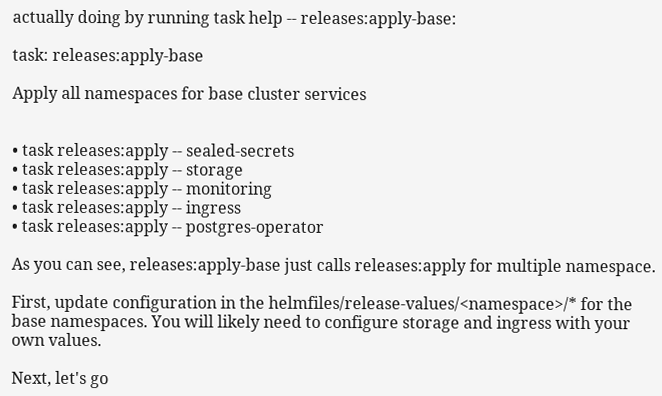actually doing by running task help -- releases:apply-base:

task: releases:apply-base

Apply all namespaces for base cluster services


• task releases:apply -- sealed-secrets
• task releases:apply -- storage
• task releases:apply -- monitoring
• task releases:apply -- ingress
• task releases:apply -- postgres-operator

As you can see, releases:apply-base just calls releases:apply for multiple namespace.

First, update configuration in the helmfiles/release-values/<namespace>/* for the base namespaces. You will likely need to configure storage and ingress with your own values.

Next, let's go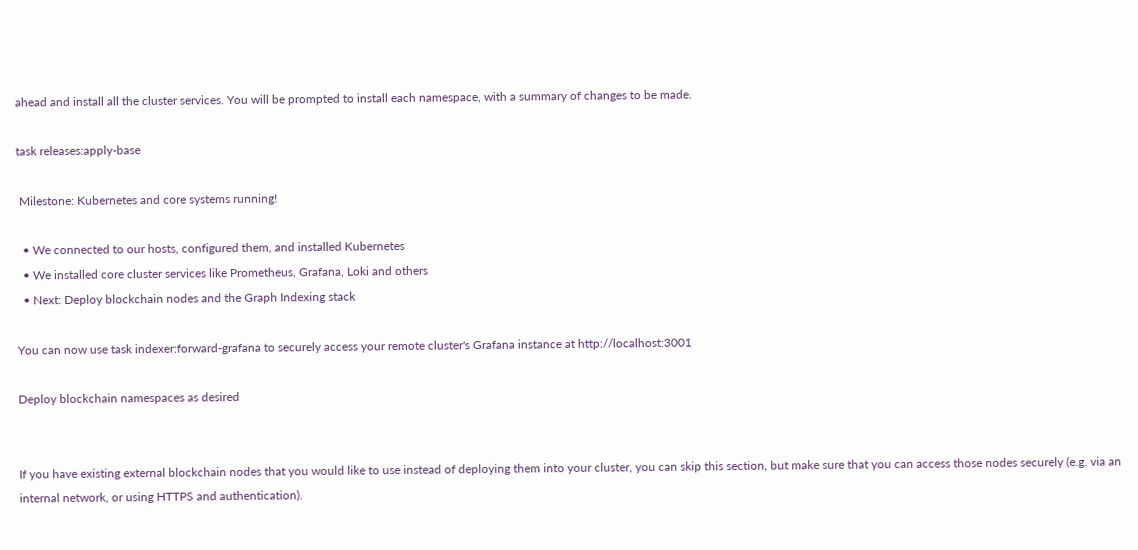ahead and install all the cluster services. You will be prompted to install each namespace, with a summary of changes to be made.

task releases:apply-base

 Milestone: Kubernetes and core systems running!

  • We connected to our hosts, configured them, and installed Kubernetes
  • We installed core cluster services like Prometheus, Grafana, Loki and others
  • Next: Deploy blockchain nodes and the Graph Indexing stack

You can now use task indexer:forward-grafana to securely access your remote cluster's Grafana instance at http://localhost:3001

Deploy blockchain namespaces as desired


If you have existing external blockchain nodes that you would like to use instead of deploying them into your cluster, you can skip this section, but make sure that you can access those nodes securely (e.g. via an internal network, or using HTTPS and authentication).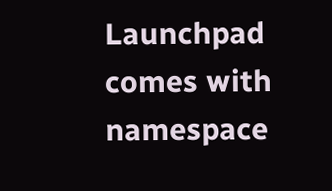Launchpad comes with namespace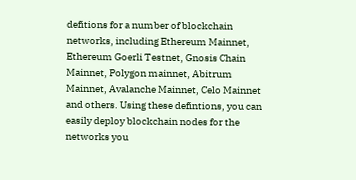defitions for a number of blockchain networks, including Ethereum Mainnet, Ethereum Goerli Testnet, Gnosis Chain Mainnet, Polygon mainnet, Abitrum Mainnet, Avalanche Mainnet, Celo Mainnet and others. Using these defintions, you can easily deploy blockchain nodes for the networks you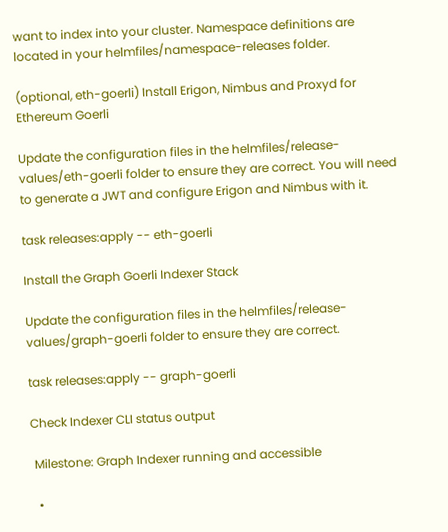want to index into your cluster. Namespace definitions are located in your helmfiles/namespace-releases folder.

(optional, eth-goerli) Install Erigon, Nimbus and Proxyd for Ethereum Goerli

Update the configuration files in the helmfiles/release-values/eth-goerli folder to ensure they are correct. You will need to generate a JWT and configure Erigon and Nimbus with it.

task releases:apply -- eth-goerli

Install the Graph Goerli Indexer Stack

Update the configuration files in the helmfiles/release-values/graph-goerli folder to ensure they are correct.

task releases:apply -- graph-goerli

Check Indexer CLI status output

 Milestone: Graph Indexer running and accessible

  •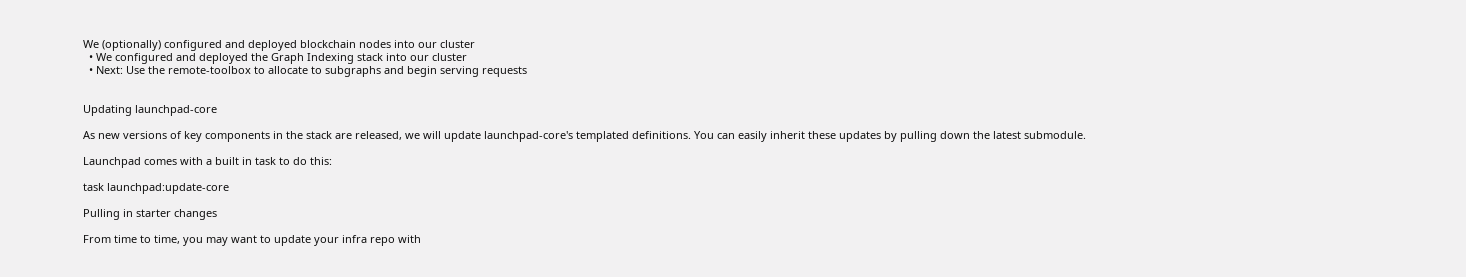We (optionally) configured and deployed blockchain nodes into our cluster
  • We configured and deployed the Graph Indexing stack into our cluster
  • Next: Use the remote-toolbox to allocate to subgraphs and begin serving requests


Updating launchpad-core

As new versions of key components in the stack are released, we will update launchpad-core's templated definitions. You can easily inherit these updates by pulling down the latest submodule.

Launchpad comes with a built in task to do this:

task launchpad:update-core

Pulling in starter changes

From time to time, you may want to update your infra repo with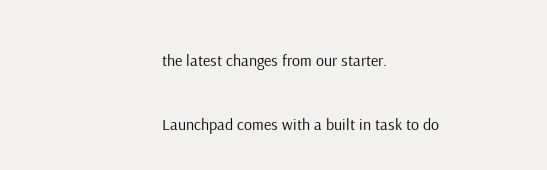the latest changes from our starter.

Launchpad comes with a built in task to do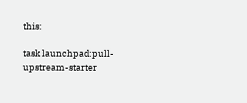this:

task launchpad:pull-upstream-starter